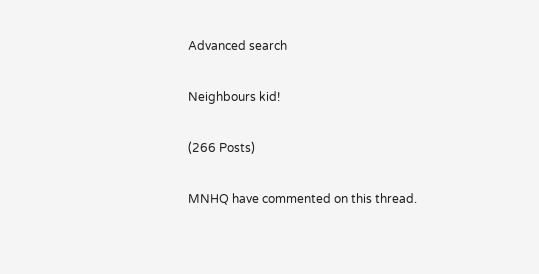Advanced search

Neighbours kid!

(266 Posts)

MNHQ have commented on this thread.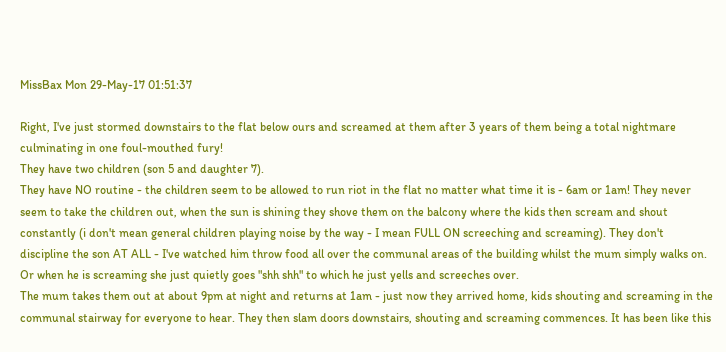MissBax Mon 29-May-17 01:51:37

Right, I've just stormed downstairs to the flat below ours and screamed at them after 3 years of them being a total nightmare culminating in one foul-mouthed fury!
They have two children (son 5 and daughter 7).
They have NO routine - the children seem to be allowed to run riot in the flat no matter what time it is - 6am or 1am! They never seem to take the children out, when the sun is shining they shove them on the balcony where the kids then scream and shout constantly (i don't mean general children playing noise by the way - I mean FULL ON screeching and screaming). They don't discipline the son AT ALL - I've watched him throw food all over the communal areas of the building whilst the mum simply walks on. Or when he is screaming she just quietly goes "shh shh" to which he just yells and screeches over.
The mum takes them out at about 9pm at night and returns at 1am - just now they arrived home, kids shouting and screaming in the communal stairway for everyone to hear. They then slam doors downstairs, shouting and screaming commences. It has been like this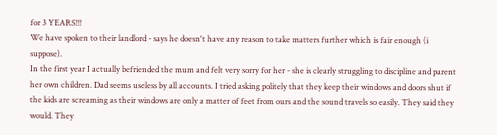for 3 YEARS!!!
We have spoken to their landlord - says he doesn't have any reason to take matters further which is fair enough (i suppose).
In the first year I actually befriended the mum and felt very sorry for her - she is clearly struggling to discipline and parent her own children. Dad seems useless by all accounts. I tried asking politely that they keep their windows and doors shut if the kids are screaming as their windows are only a matter of feet from ours and the sound travels so easily. They said they would. They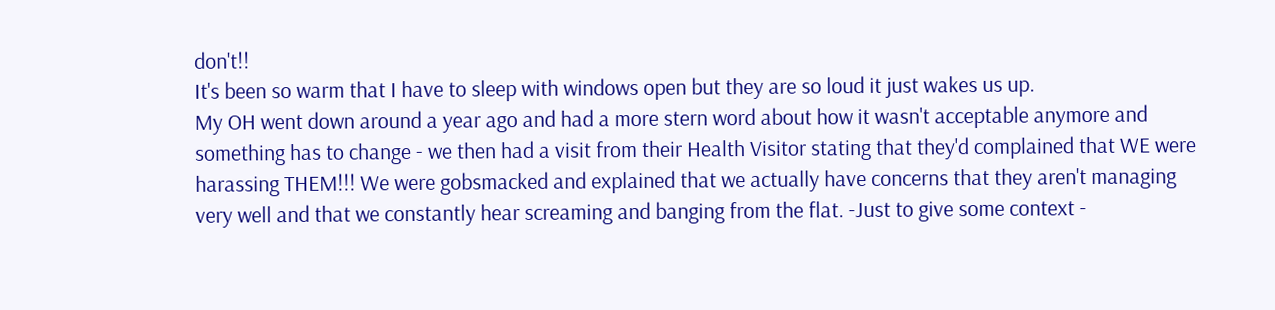don't!!
It's been so warm that I have to sleep with windows open but they are so loud it just wakes us up.
My OH went down around a year ago and had a more stern word about how it wasn't acceptable anymore and something has to change - we then had a visit from their Health Visitor stating that they'd complained that WE were harassing THEM!!! We were gobsmacked and explained that we actually have concerns that they aren't managing very well and that we constantly hear screaming and banging from the flat. -Just to give some context -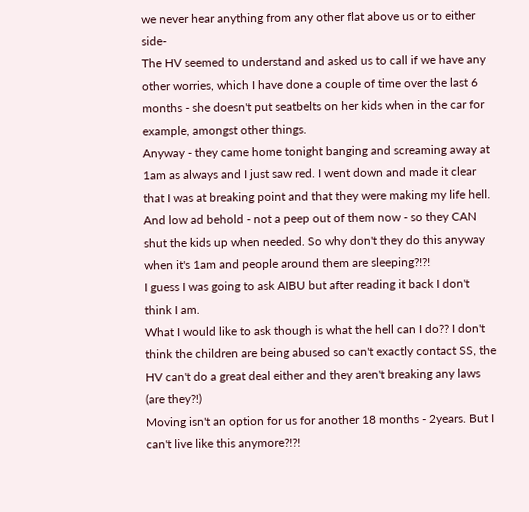we never hear anything from any other flat above us or to either side-
The HV seemed to understand and asked us to call if we have any other worries, which I have done a couple of time over the last 6 months - she doesn't put seatbelts on her kids when in the car for example, amongst other things.
Anyway - they came home tonight banging and screaming away at 1am as always and I just saw red. I went down and made it clear that I was at breaking point and that they were making my life hell. And low ad behold - not a peep out of them now - so they CAN shut the kids up when needed. So why don't they do this anyway when it's 1am and people around them are sleeping?!?!
I guess I was going to ask AIBU but after reading it back I don't think I am.
What I would like to ask though is what the hell can I do?? I don't think the children are being abused so can't exactly contact SS, the HV can't do a great deal either and they aren't breaking any laws (are they?!)
Moving isn't an option for us for another 18 months - 2years. But I can't live like this anymore?!?!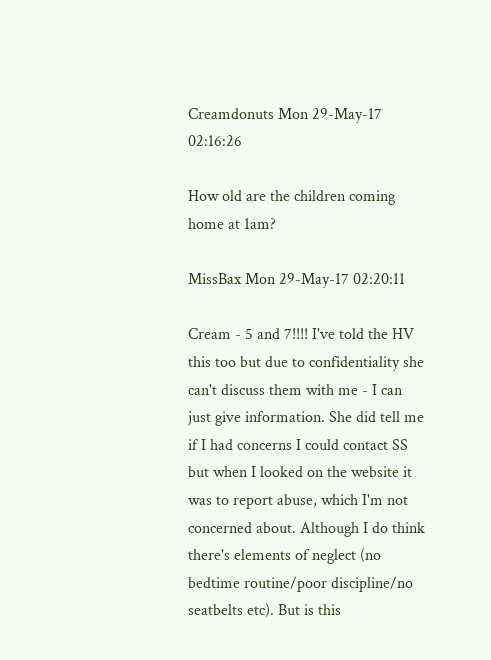Creamdonuts Mon 29-May-17 02:16:26

How old are the children coming home at 1am?

MissBax Mon 29-May-17 02:20:11

Cream - 5 and 7!!!! I've told the HV this too but due to confidentiality she can't discuss them with me - I can just give information. She did tell me if I had concerns I could contact SS but when I looked on the website it was to report abuse, which I'm not concerned about. Although I do think there's elements of neglect (no bedtime routine/poor discipline/no seatbelts etc). But is this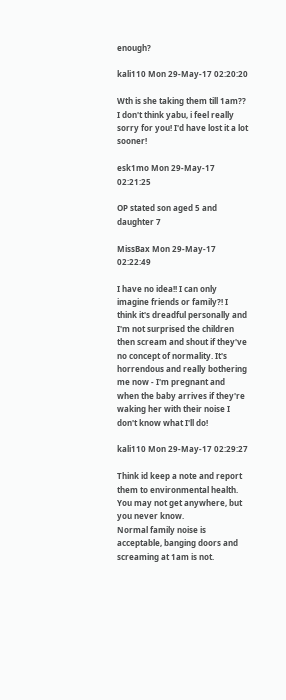enough?

kali110 Mon 29-May-17 02:20:20

Wth is she taking them till 1am??
I don't think yabu, i feel really sorry for you! I'd have lost it a lot sooner!

esk1mo Mon 29-May-17 02:21:25

OP stated son aged 5 and daughter 7

MissBax Mon 29-May-17 02:22:49

I have no idea!! I can only imagine friends or family?! I think it's dreadful personally and I'm not surprised the children then scream and shout if they've no concept of normality. It's horrendous and really bothering me now - I'm pregnant and when the baby arrives if they're waking her with their noise I don't know what I'll do!

kali110 Mon 29-May-17 02:29:27

Think id keep a note and report them to environmental health. You may not get anywhere, but you never know.
Normal family noise is acceptable, banging doors and screaming at 1am is not.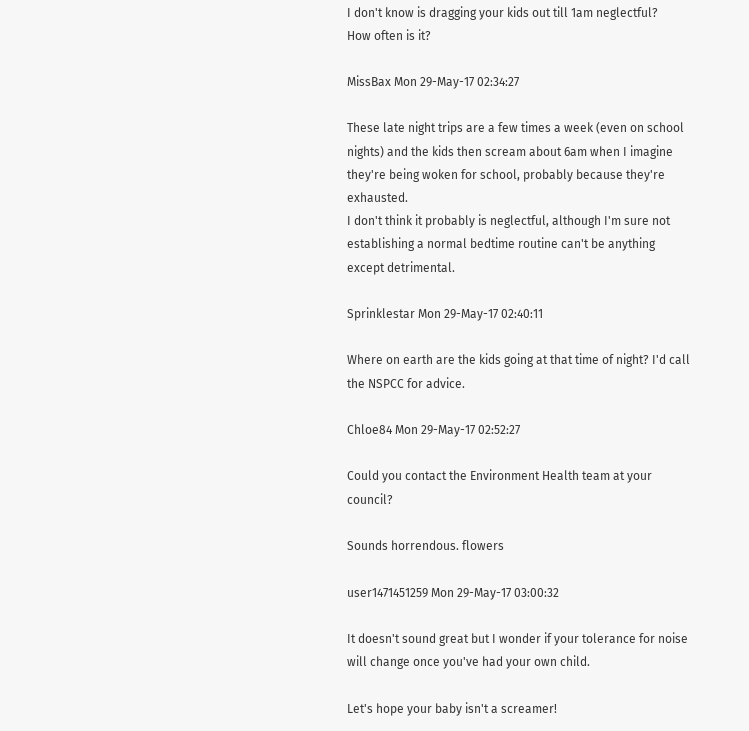I don't know is dragging your kids out till 1am neglectful?
How often is it?

MissBax Mon 29-May-17 02:34:27

These late night trips are a few times a week (even on school nights) and the kids then scream about 6am when I imagine they're being woken for school, probably because they're exhausted.
I don't think it probably is neglectful, although I'm sure not establishing a normal bedtime routine can't be anything except detrimental.

Sprinklestar Mon 29-May-17 02:40:11

Where on earth are the kids going at that time of night? I'd call the NSPCC for advice.

Chloe84 Mon 29-May-17 02:52:27

Could you contact the Environment Health team at your council?

Sounds horrendous. flowers

user1471451259 Mon 29-May-17 03:00:32

It doesn't sound great but I wonder if your tolerance for noise will change once you've had your own child.

Let's hope your baby isn't a screamer!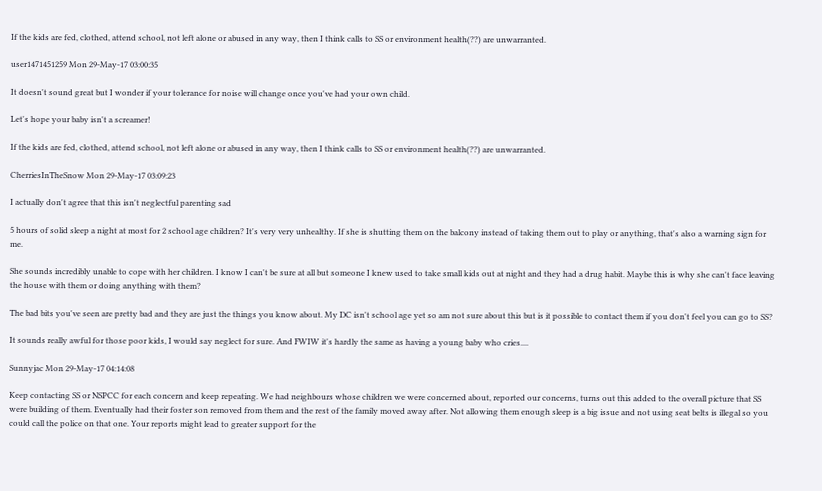If the kids are fed, clothed, attend school, not left alone or abused in any way, then I think calls to SS or environment health(??) are unwarranted.

user1471451259 Mon 29-May-17 03:00:35

It doesn't sound great but I wonder if your tolerance for noise will change once you've had your own child.

Let's hope your baby isn't a screamer!

If the kids are fed, clothed, attend school, not left alone or abused in any way, then I think calls to SS or environment health(??) are unwarranted.

CherriesInTheSnow Mon 29-May-17 03:09:23

I actually don't agree that this isn't neglectful parenting sad

5 hours of solid sleep a night at most for 2 school age children? It's very very unhealthy. If she is shutting them on the balcony instead of taking them out to play or anything, that's also a warning sign for me.

She sounds incredibly unable to cope with her children. I know I can't be sure at all but someone I knew used to take small kids out at night and they had a drug habit. Maybe this is why she can't face leaving the house with them or doing anything with them?

The bad bits you've seen are pretty bad and they are just the things you know about. My DC isn't school age yet so am not sure about this but is it possible to contact them if you don't feel you can go to SS?

It sounds really awful for those poor kids, I would say neglect for sure. And FWIW it's hardly the same as having a young baby who cries....

Sunnyjac Mon 29-May-17 04:14:08

Keep contacting SS or NSPCC for each concern and keep repeating. We had neighbours whose children we were concerned about, reported our concerns, turns out this added to the overall picture that SS were building of them. Eventually had their foster son removed from them and the rest of the family moved away after. Not allowing them enough sleep is a big issue and not using seat belts is illegal so you could call the police on that one. Your reports might lead to greater support for the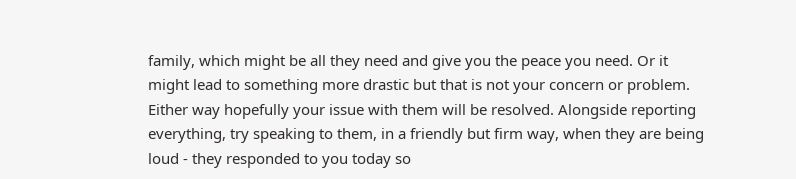family, which might be all they need and give you the peace you need. Or it might lead to something more drastic but that is not your concern or problem. Either way hopefully your issue with them will be resolved. Alongside reporting everything, try speaking to them, in a friendly but firm way, when they are being loud - they responded to you today so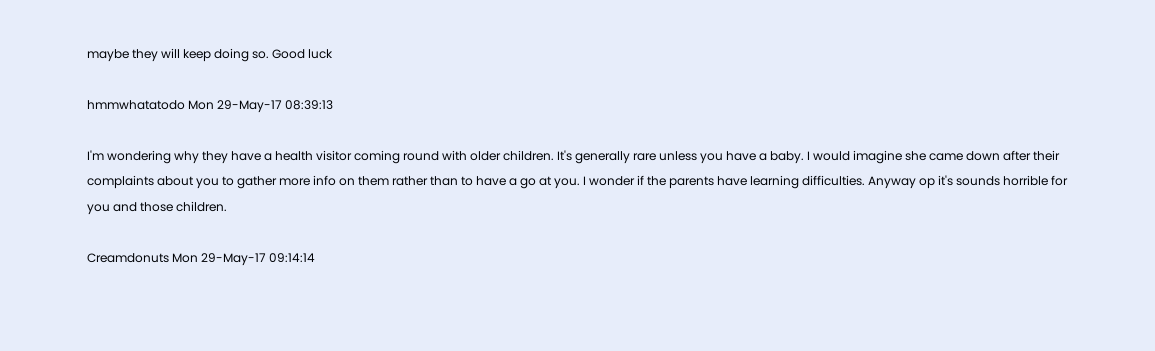maybe they will keep doing so. Good luck

hmmwhatatodo Mon 29-May-17 08:39:13

I'm wondering why they have a health visitor coming round with older children. It's generally rare unless you have a baby. I would imagine she came down after their complaints about you to gather more info on them rather than to have a go at you. I wonder if the parents have learning difficulties. Anyway op it's sounds horrible for you and those children.

Creamdonuts Mon 29-May-17 09:14:14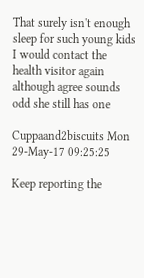That surely isn't enough sleep for such young kids
I would contact the health visitor again although agree sounds odd she still has one

Cuppaand2biscuits Mon 29-May-17 09:25:25

Keep reporting the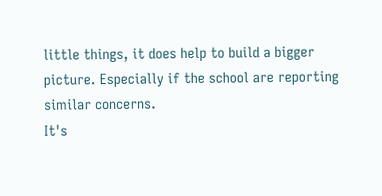little things, it does help to build a bigger picture. Especially if the school are reporting similar concerns.
It's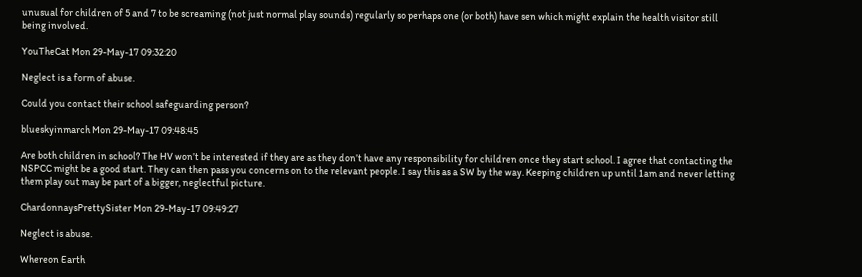unusual for children of 5 and 7 to be screaming (not just normal play sounds) regularly so perhaps one (or both) have sen which might explain the health visitor still being involved.

YouTheCat Mon 29-May-17 09:32:20

Neglect is a form of abuse.

Could you contact their school safeguarding person?

blueskyinmarch Mon 29-May-17 09:48:45

Are both children in school? The HV won’t be interested if they are as they don’t have any responsibility for children once they start school. I agree that contacting the NSPCC might be a good start. They can then pass you concerns on to the relevant people. I say this as a SW by the way. Keeping children up until 1am and never letting them play out may be part of a bigger, neglectful picture.

ChardonnaysPrettySister Mon 29-May-17 09:49:27

Neglect is abuse.

Whereon Earth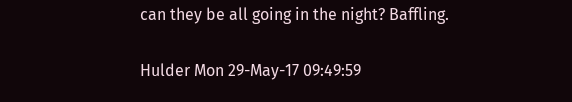can they be all going in the night? Baffling.

Hulder Mon 29-May-17 09:49:59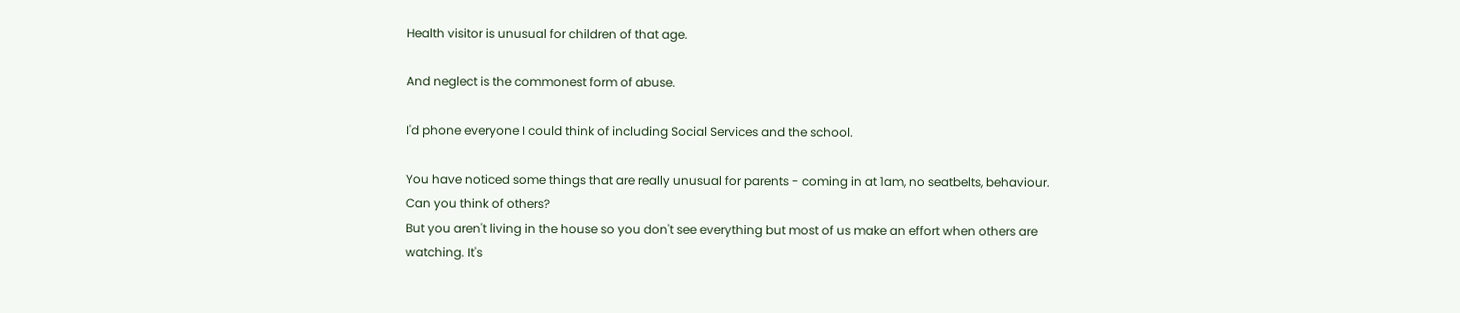Health visitor is unusual for children of that age.

And neglect is the commonest form of abuse.

I'd phone everyone I could think of including Social Services and the school.

You have noticed some things that are really unusual for parents - coming in at 1am, no seatbelts, behaviour. Can you think of others?
But you aren't living in the house so you don't see everything but most of us make an effort when others are watching. It's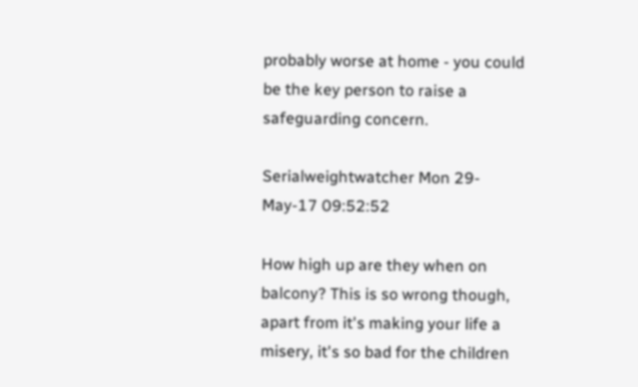probably worse at home - you could be the key person to raise a safeguarding concern.

Serialweightwatcher Mon 29-May-17 09:52:52

How high up are they when on balcony? This is so wrong though, apart from it's making your life a misery, it's so bad for the children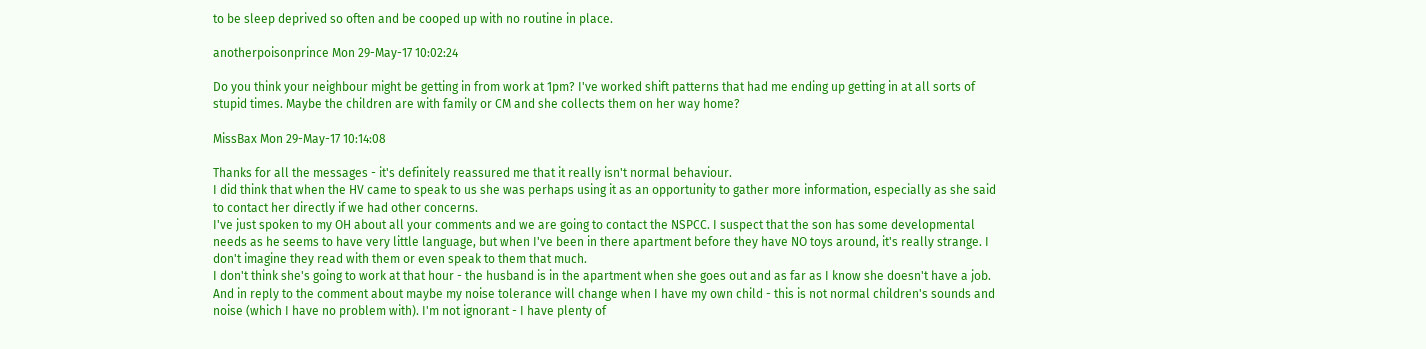to be sleep deprived so often and be cooped up with no routine in place.

anotherpoisonprince Mon 29-May-17 10:02:24

Do you think your neighbour might be getting in from work at 1pm? I've worked shift patterns that had me ending up getting in at all sorts of stupid times. Maybe the children are with family or CM and she collects them on her way home?

MissBax Mon 29-May-17 10:14:08

Thanks for all the messages - it's definitely reassured me that it really isn't normal behaviour.
I did think that when the HV came to speak to us she was perhaps using it as an opportunity to gather more information, especially as she said to contact her directly if we had other concerns.
I've just spoken to my OH about all your comments and we are going to contact the NSPCC. I suspect that the son has some developmental needs as he seems to have very little language, but when I've been in there apartment before they have NO toys around, it's really strange. I don't imagine they read with them or even speak to them that much.
I don't think she's going to work at that hour - the husband is in the apartment when she goes out and as far as I know she doesn't have a job.
And in reply to the comment about maybe my noise tolerance will change when I have my own child - this is not normal children's sounds and noise (which I have no problem with). I'm not ignorant - I have plenty of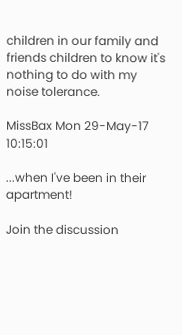children in our family and friends children to know it's nothing to do with my noise tolerance.

MissBax Mon 29-May-17 10:15:01

...when I've been in their apartment!

Join the discussion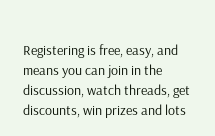Registering is free, easy, and means you can join in the discussion, watch threads, get discounts, win prizes and lots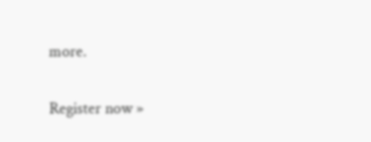more.

Register now »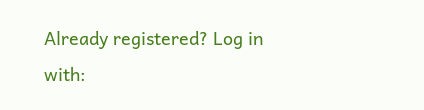Already registered? Log in with: